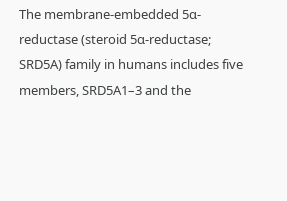The membrane-embedded 5α-reductase (steroid 5α-reductase; SRD5A) family in humans includes five members, SRD5A1–3 and the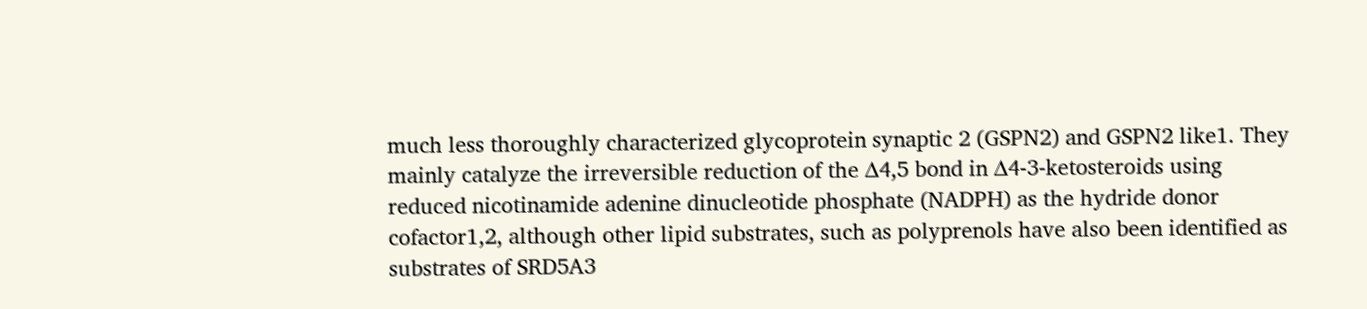much less thoroughly characterized glycoprotein synaptic 2 (GSPN2) and GSPN2 like1. They mainly catalyze the irreversible reduction of the ∆4,5 bond in ∆4-3-ketosteroids using reduced nicotinamide adenine dinucleotide phosphate (NADPH) as the hydride donor cofactor1,2, although other lipid substrates, such as polyprenols have also been identified as substrates of SRD5A3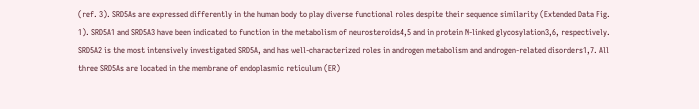(ref. 3). SRD5As are expressed differently in the human body to play diverse functional roles despite their sequence similarity (Extended Data Fig. 1). SRD5A1 and SRD5A3 have been indicated to function in the metabolism of neurosteroids4,5 and in protein N-linked glycosylation3,6, respectively. SRD5A2 is the most intensively investigated SRD5A, and has well-characterized roles in androgen metabolism and androgen-related disorders1,7. All three SRD5As are located in the membrane of endoplasmic reticulum (ER)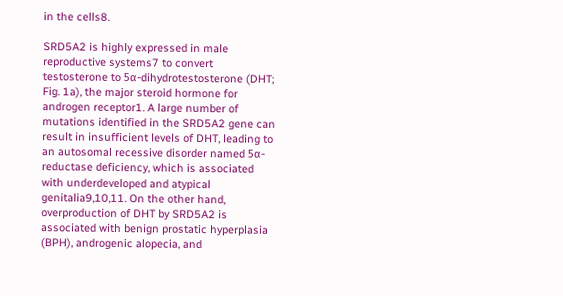in the cells8.

SRD5A2 is highly expressed in male reproductive systems7 to convert testosterone to 5α-dihydrotestosterone (DHT; Fig. 1a), the major steroid hormone for androgen receptor1. A large number of mutations identified in the SRD5A2 gene can result in insufficient levels of DHT, leading to an autosomal recessive disorder named 5α-reductase deficiency, which is associated with underdeveloped and atypical genitalia9,10,11. On the other hand, overproduction of DHT by SRD5A2 is associated with benign prostatic hyperplasia (BPH), androgenic alopecia, and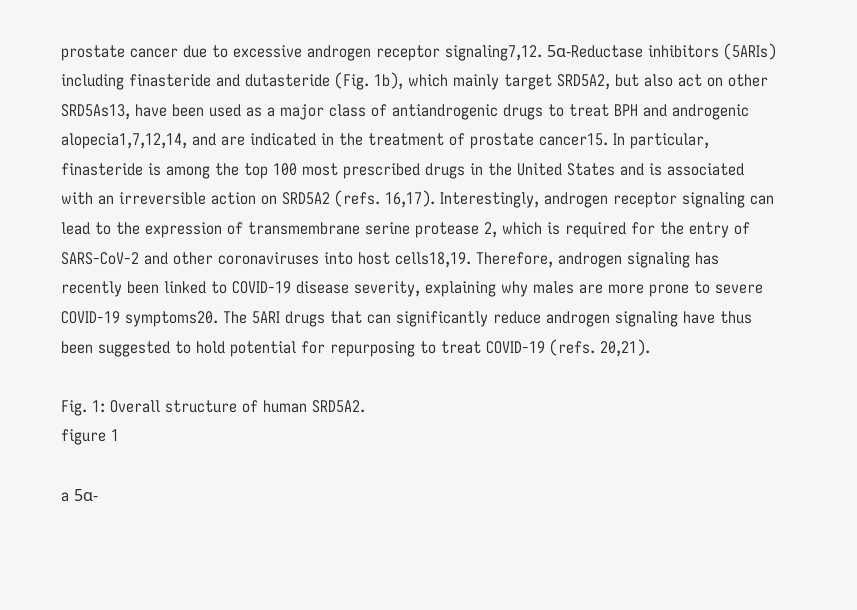prostate cancer due to excessive androgen receptor signaling7,12. 5α-Reductase inhibitors (5ARIs) including finasteride and dutasteride (Fig. 1b), which mainly target SRD5A2, but also act on other SRD5As13, have been used as a major class of antiandrogenic drugs to treat BPH and androgenic alopecia1,7,12,14, and are indicated in the treatment of prostate cancer15. In particular, finasteride is among the top 100 most prescribed drugs in the United States and is associated with an irreversible action on SRD5A2 (refs. 16,17). Interestingly, androgen receptor signaling can lead to the expression of transmembrane serine protease 2, which is required for the entry of SARS-CoV-2 and other coronaviruses into host cells18,19. Therefore, androgen signaling has recently been linked to COVID-19 disease severity, explaining why males are more prone to severe COVID-19 symptoms20. The 5ARI drugs that can significantly reduce androgen signaling have thus been suggested to hold potential for repurposing to treat COVID-19 (refs. 20,21).

Fig. 1: Overall structure of human SRD5A2.
figure 1

a 5α-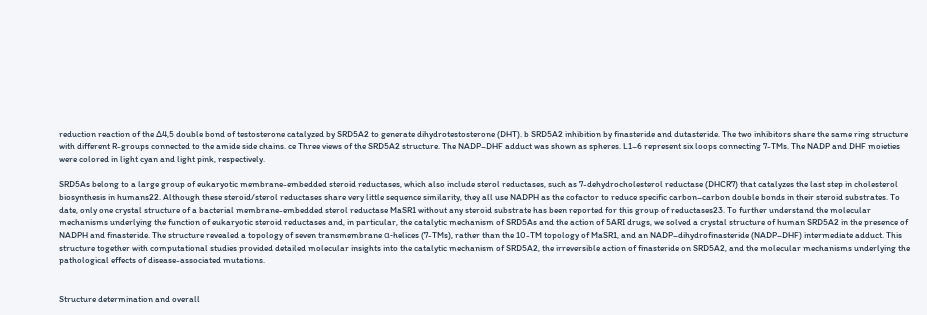reduction reaction of the ∆4,5 double bond of testosterone catalyzed by SRD5A2 to generate dihydrotestosterone (DHT). b SRD5A2 inhibition by finasteride and dutasteride. The two inhibitors share the same ring structure with different R-groups connected to the amide side chains. ce Three views of the SRD5A2 structure. The NADP–DHF adduct was shown as spheres. L1–6 represent six loops connecting 7-TMs. The NADP and DHF moieties were colored in light cyan and light pink, respectively.

SRD5As belong to a large group of eukaryotic membrane-embedded steroid reductases, which also include sterol reductases, such as 7-dehydrocholesterol reductase (DHCR7) that catalyzes the last step in cholesterol biosynthesis in humans22. Although these steroid/sterol reductases share very little sequence similarity, they all use NADPH as the cofactor to reduce specific carbon–carbon double bonds in their steroid substrates. To date, only one crystal structure of a bacterial membrane-embedded sterol reductase MaSR1 without any steroid substrate has been reported for this group of reductases23. To further understand the molecular mechanisms underlying the function of eukaryotic steroid reductases and, in particular, the catalytic mechanism of SRD5As and the action of 5ARI drugs, we solved a crystal structure of human SRD5A2 in the presence of NADPH and finasteride. The structure revealed a topology of seven transmembrane α-helices (7-TMs), rather than the 10-TM topology of MaSR1, and an NADP–dihydrofinasteride (NADP–DHF) intermediate adduct. This structure together with computational studies provided detailed molecular insights into the catalytic mechanism of SRD5A2, the irreversible action of finasteride on SRD5A2, and the molecular mechanisms underlying the pathological effects of disease-associated mutations.


Structure determination and overall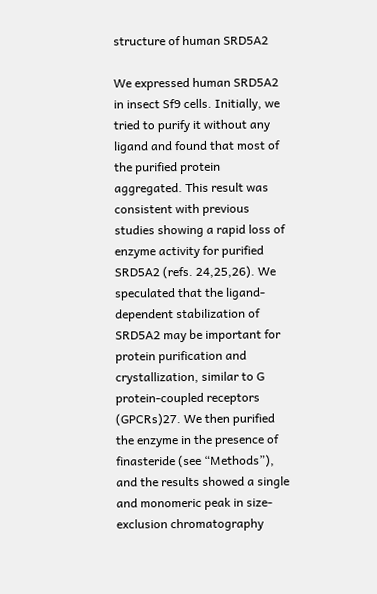structure of human SRD5A2

We expressed human SRD5A2 in insect Sf9 cells. Initially, we tried to purify it without any ligand and found that most of the purified protein aggregated. This result was consistent with previous studies showing a rapid loss of enzyme activity for purified SRD5A2 (refs. 24,25,26). We speculated that the ligand-dependent stabilization of SRD5A2 may be important for protein purification and crystallization, similar to G protein-coupled receptors (GPCRs)27. We then purified the enzyme in the presence of finasteride (see “Methods”), and the results showed a single and monomeric peak in size-exclusion chromatography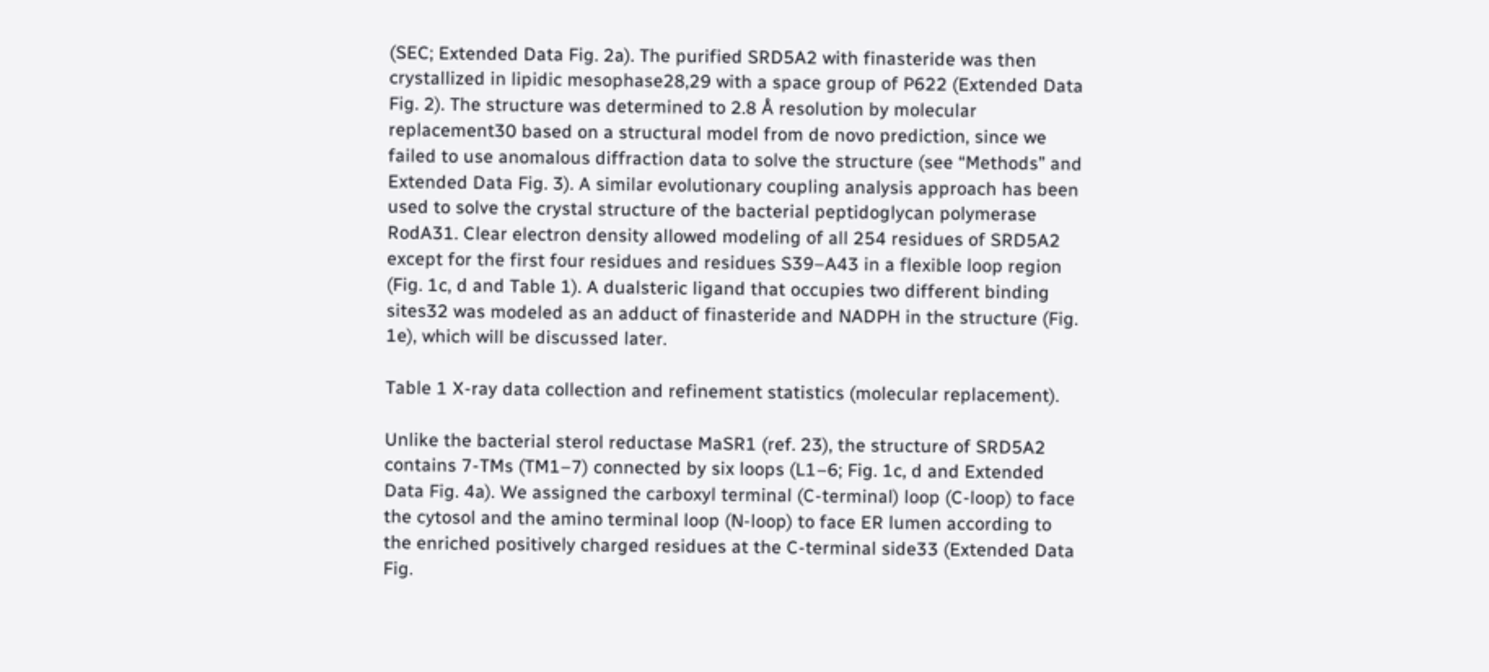(SEC; Extended Data Fig. 2a). The purified SRD5A2 with finasteride was then crystallized in lipidic mesophase28,29 with a space group of P622 (Extended Data Fig. 2). The structure was determined to 2.8 Å resolution by molecular replacement30 based on a structural model from de novo prediction, since we failed to use anomalous diffraction data to solve the structure (see “Methods” and Extended Data Fig. 3). A similar evolutionary coupling analysis approach has been used to solve the crystal structure of the bacterial peptidoglycan polymerase RodA31. Clear electron density allowed modeling of all 254 residues of SRD5A2 except for the first four residues and residues S39–A43 in a flexible loop region (Fig. 1c, d and Table 1). A dualsteric ligand that occupies two different binding sites32 was modeled as an adduct of finasteride and NADPH in the structure (Fig. 1e), which will be discussed later.

Table 1 X-ray data collection and refinement statistics (molecular replacement).

Unlike the bacterial sterol reductase MaSR1 (ref. 23), the structure of SRD5A2 contains 7-TMs (TM1–7) connected by six loops (L1–6; Fig. 1c, d and Extended Data Fig. 4a). We assigned the carboxyl terminal (C-terminal) loop (C-loop) to face the cytosol and the amino terminal loop (N-loop) to face ER lumen according to the enriched positively charged residues at the C-terminal side33 (Extended Data Fig.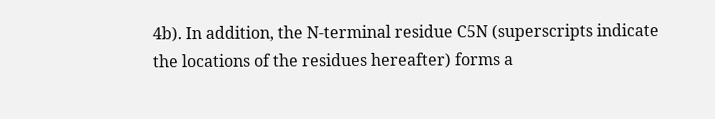4b). In addition, the N-terminal residue C5N (superscripts indicate the locations of the residues hereafter) forms a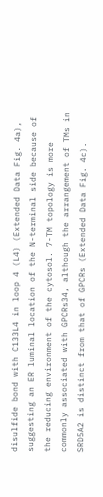disulfide bond with C133L4 in loop 4 (L4) (Extended Data Fig. 4a), suggesting an ER luminal location of the N-terminal side because of the reducing environment of the cytosol. 7-TM topology is more commonly associated with GPCRs34, although the arrangement of TMs in SRD5A2 is distinct from that of GPCRs (Extended Data Fig. 4c).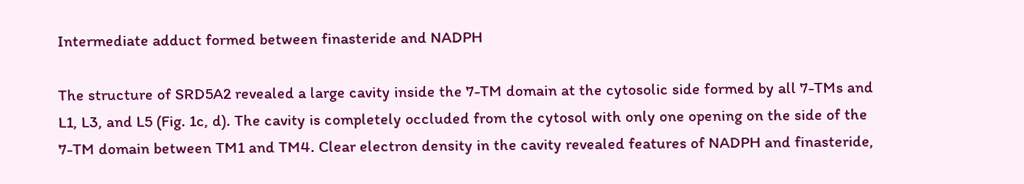Intermediate adduct formed between finasteride and NADPH

The structure of SRD5A2 revealed a large cavity inside the 7-TM domain at the cytosolic side formed by all 7-TMs and L1, L3, and L5 (Fig. 1c, d). The cavity is completely occluded from the cytosol with only one opening on the side of the 7-TM domain between TM1 and TM4. Clear electron density in the cavity revealed features of NADPH and finasteride,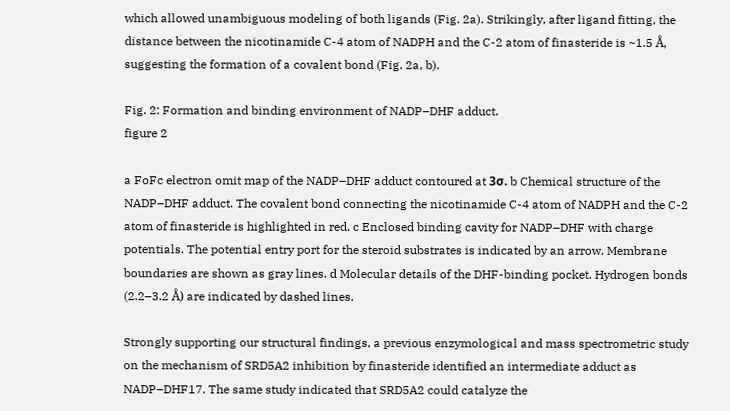which allowed unambiguous modeling of both ligands (Fig. 2a). Strikingly, after ligand fitting, the distance between the nicotinamide C-4 atom of NADPH and the C-2 atom of finasteride is ~1.5 Å, suggesting the formation of a covalent bond (Fig. 2a, b).

Fig. 2: Formation and binding environment of NADP–DHF adduct.
figure 2

a FoFc electron omit map of the NADP–DHF adduct contoured at 3σ. b Chemical structure of the NADP–DHF adduct. The covalent bond connecting the nicotinamide C-4 atom of NADPH and the C-2 atom of finasteride is highlighted in red. c Enclosed binding cavity for NADP–DHF with charge potentials. The potential entry port for the steroid substrates is indicated by an arrow. Membrane boundaries are shown as gray lines. d Molecular details of the DHF-binding pocket. Hydrogen bonds (2.2–3.2 Å) are indicated by dashed lines.

Strongly supporting our structural findings, a previous enzymological and mass spectrometric study on the mechanism of SRD5A2 inhibition by finasteride identified an intermediate adduct as NADP–DHF17. The same study indicated that SRD5A2 could catalyze the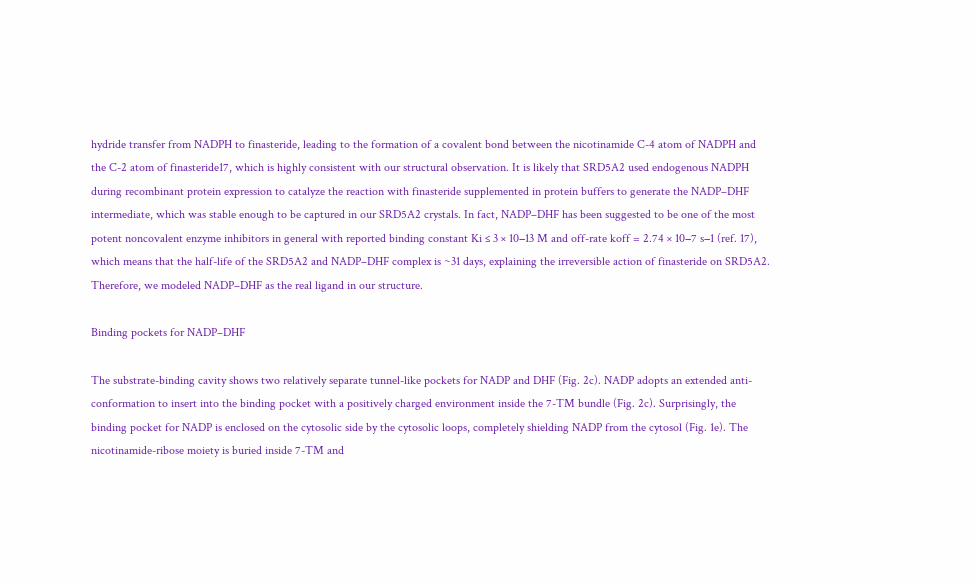hydride transfer from NADPH to finasteride, leading to the formation of a covalent bond between the nicotinamide C-4 atom of NADPH and the C-2 atom of finasteride17, which is highly consistent with our structural observation. It is likely that SRD5A2 used endogenous NADPH during recombinant protein expression to catalyze the reaction with finasteride supplemented in protein buffers to generate the NADP–DHF intermediate, which was stable enough to be captured in our SRD5A2 crystals. In fact, NADP–DHF has been suggested to be one of the most potent noncovalent enzyme inhibitors in general with reported binding constant Ki ≤ 3 × 10−13 M and off-rate koff = 2.74 × 10−7 s−1 (ref. 17), which means that the half-life of the SRD5A2 and NADP–DHF complex is ~31 days, explaining the irreversible action of finasteride on SRD5A2. Therefore, we modeled NADP–DHF as the real ligand in our structure.

Binding pockets for NADP–DHF

The substrate-binding cavity shows two relatively separate tunnel-like pockets for NADP and DHF (Fig. 2c). NADP adopts an extended anti-conformation to insert into the binding pocket with a positively charged environment inside the 7-TM bundle (Fig. 2c). Surprisingly, the binding pocket for NADP is enclosed on the cytosolic side by the cytosolic loops, completely shielding NADP from the cytosol (Fig. 1e). The nicotinamide-ribose moiety is buried inside 7-TM and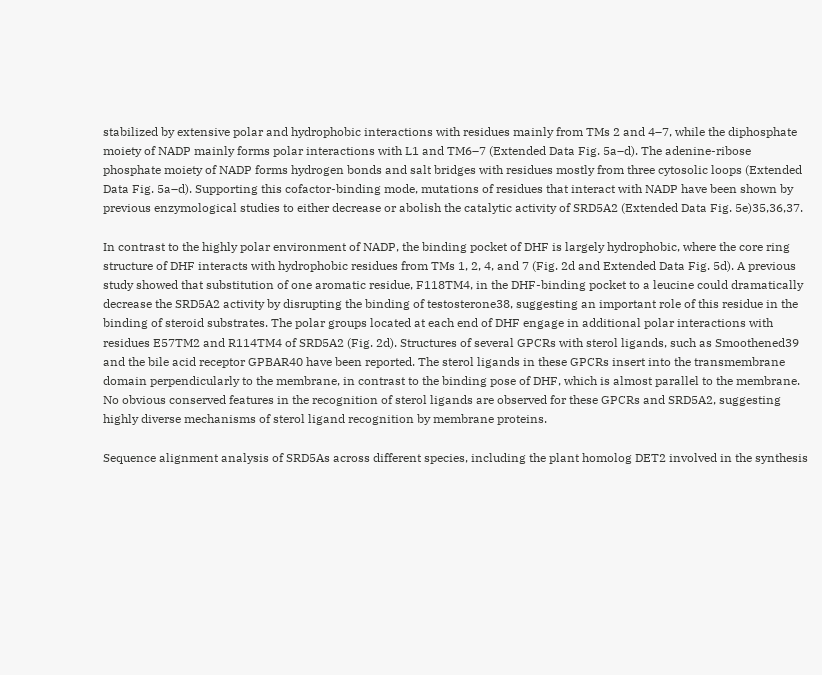stabilized by extensive polar and hydrophobic interactions with residues mainly from TMs 2 and 4–7, while the diphosphate moiety of NADP mainly forms polar interactions with L1 and TM6–7 (Extended Data Fig. 5a–d). The adenine-ribose phosphate moiety of NADP forms hydrogen bonds and salt bridges with residues mostly from three cytosolic loops (Extended Data Fig. 5a–d). Supporting this cofactor-binding mode, mutations of residues that interact with NADP have been shown by previous enzymological studies to either decrease or abolish the catalytic activity of SRD5A2 (Extended Data Fig. 5e)35,36,37.

In contrast to the highly polar environment of NADP, the binding pocket of DHF is largely hydrophobic, where the core ring structure of DHF interacts with hydrophobic residues from TMs 1, 2, 4, and 7 (Fig. 2d and Extended Data Fig. 5d). A previous study showed that substitution of one aromatic residue, F118TM4, in the DHF-binding pocket to a leucine could dramatically decrease the SRD5A2 activity by disrupting the binding of testosterone38, suggesting an important role of this residue in the binding of steroid substrates. The polar groups located at each end of DHF engage in additional polar interactions with residues E57TM2 and R114TM4 of SRD5A2 (Fig. 2d). Structures of several GPCRs with sterol ligands, such as Smoothened39 and the bile acid receptor GPBAR40 have been reported. The sterol ligands in these GPCRs insert into the transmembrane domain perpendicularly to the membrane, in contrast to the binding pose of DHF, which is almost parallel to the membrane. No obvious conserved features in the recognition of sterol ligands are observed for these GPCRs and SRD5A2, suggesting highly diverse mechanisms of sterol ligand recognition by membrane proteins.

Sequence alignment analysis of SRD5As across different species, including the plant homolog DET2 involved in the synthesis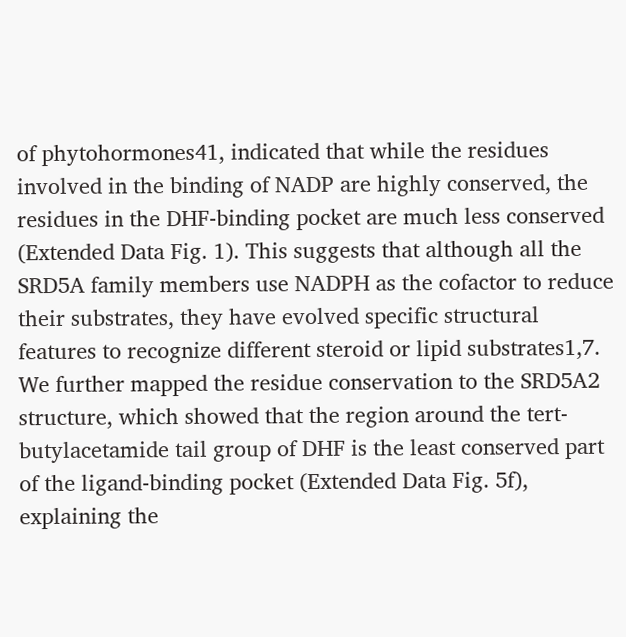of phytohormones41, indicated that while the residues involved in the binding of NADP are highly conserved, the residues in the DHF-binding pocket are much less conserved (Extended Data Fig. 1). This suggests that although all the SRD5A family members use NADPH as the cofactor to reduce their substrates, they have evolved specific structural features to recognize different steroid or lipid substrates1,7. We further mapped the residue conservation to the SRD5A2 structure, which showed that the region around the tert-butylacetamide tail group of DHF is the least conserved part of the ligand-binding pocket (Extended Data Fig. 5f), explaining the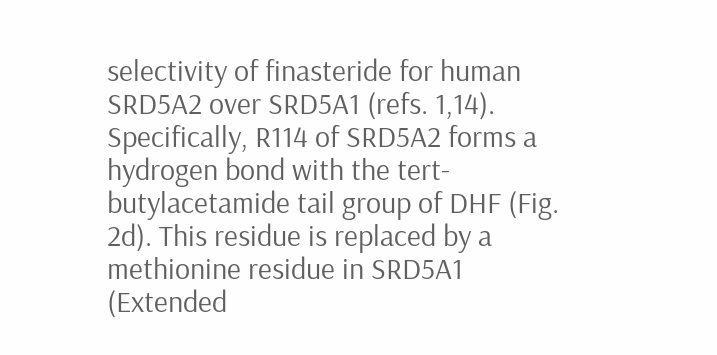selectivity of finasteride for human SRD5A2 over SRD5A1 (refs. 1,14). Specifically, R114 of SRD5A2 forms a hydrogen bond with the tert-butylacetamide tail group of DHF (Fig. 2d). This residue is replaced by a methionine residue in SRD5A1 (Extended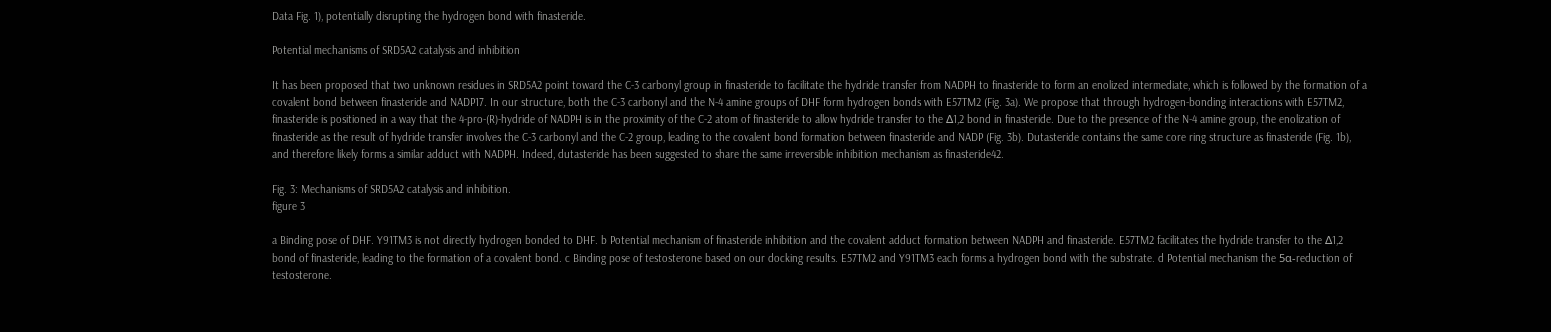Data Fig. 1), potentially disrupting the hydrogen bond with finasteride.

Potential mechanisms of SRD5A2 catalysis and inhibition

It has been proposed that two unknown residues in SRD5A2 point toward the C-3 carbonyl group in finasteride to facilitate the hydride transfer from NADPH to finasteride to form an enolized intermediate, which is followed by the formation of a covalent bond between finasteride and NADP17. In our structure, both the C-3 carbonyl and the N-4 amine groups of DHF form hydrogen bonds with E57TM2 (Fig. 3a). We propose that through hydrogen-bonding interactions with E57TM2, finasteride is positioned in a way that the 4-pro-(R)-hydride of NADPH is in the proximity of the C-2 atom of finasteride to allow hydride transfer to the ∆1,2 bond in finasteride. Due to the presence of the N-4 amine group, the enolization of finasteride as the result of hydride transfer involves the C-3 carbonyl and the C-2 group, leading to the covalent bond formation between finasteride and NADP (Fig. 3b). Dutasteride contains the same core ring structure as finasteride (Fig. 1b), and therefore likely forms a similar adduct with NADPH. Indeed, dutasteride has been suggested to share the same irreversible inhibition mechanism as finasteride42.

Fig. 3: Mechanisms of SRD5A2 catalysis and inhibition.
figure 3

a Binding pose of DHF. Y91TM3 is not directly hydrogen bonded to DHF. b Potential mechanism of finasteride inhibition and the covalent adduct formation between NADPH and finasteride. E57TM2 facilitates the hydride transfer to the ∆1,2 bond of finasteride, leading to the formation of a covalent bond. c Binding pose of testosterone based on our docking results. E57TM2 and Y91TM3 each forms a hydrogen bond with the substrate. d Potential mechanism the 5α-reduction of testosterone.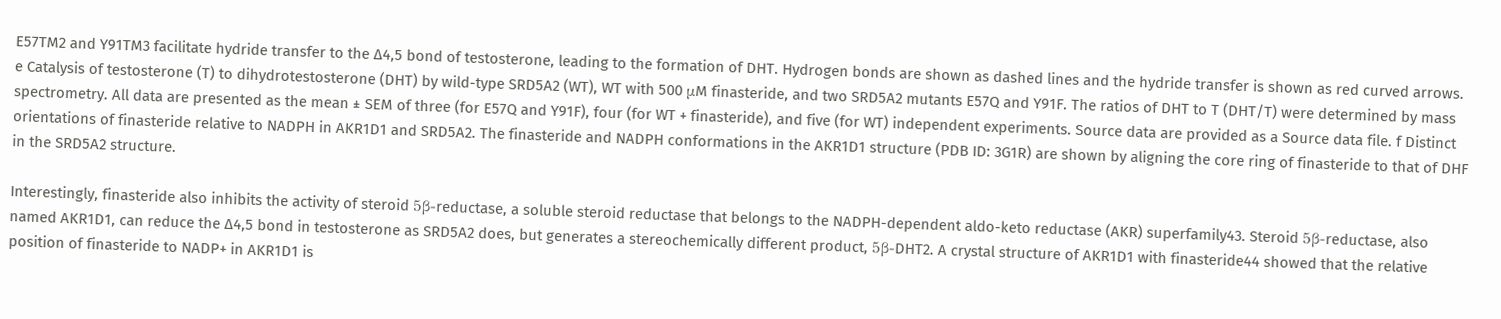E57TM2 and Y91TM3 facilitate hydride transfer to the ∆4,5 bond of testosterone, leading to the formation of DHT. Hydrogen bonds are shown as dashed lines and the hydride transfer is shown as red curved arrows. e Catalysis of testosterone (T) to dihydrotestosterone (DHT) by wild-type SRD5A2 (WT), WT with 500 μM finasteride, and two SRD5A2 mutants E57Q and Y91F. The ratios of DHT to T (DHT/T) were determined by mass spectrometry. All data are presented as the mean ± SEM of three (for E57Q and Y91F), four (for WT + finasteride), and five (for WT) independent experiments. Source data are provided as a Source data file. f Distinct orientations of finasteride relative to NADPH in AKR1D1 and SRD5A2. The finasteride and NADPH conformations in the AKR1D1 structure (PDB ID: 3G1R) are shown by aligning the core ring of finasteride to that of DHF in the SRD5A2 structure.

Interestingly, finasteride also inhibits the activity of steroid 5β-reductase, a soluble steroid reductase that belongs to the NADPH-dependent aldo-keto reductase (AKR) superfamily43. Steroid 5β-reductase, also named AKR1D1, can reduce the ∆4,5 bond in testosterone as SRD5A2 does, but generates a stereochemically different product, 5β-DHT2. A crystal structure of AKR1D1 with finasteride44 showed that the relative position of finasteride to NADP+ in AKR1D1 is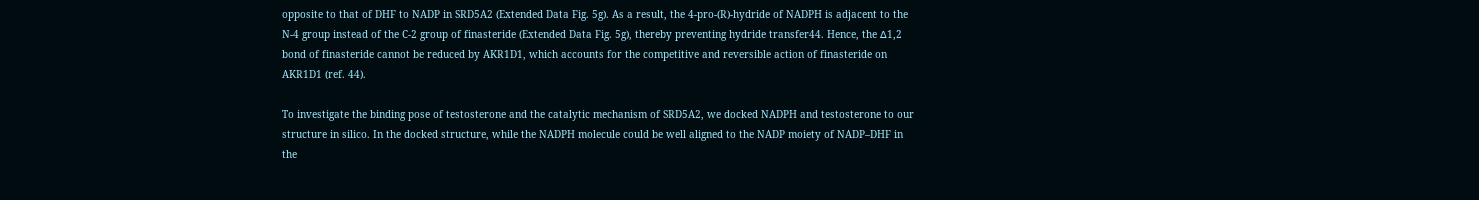opposite to that of DHF to NADP in SRD5A2 (Extended Data Fig. 5g). As a result, the 4-pro-(R)-hydride of NADPH is adjacent to the N-4 group instead of the C-2 group of finasteride (Extended Data Fig. 5g), thereby preventing hydride transfer44. Hence, the ∆1,2 bond of finasteride cannot be reduced by AKR1D1, which accounts for the competitive and reversible action of finasteride on AKR1D1 (ref. 44).

To investigate the binding pose of testosterone and the catalytic mechanism of SRD5A2, we docked NADPH and testosterone to our structure in silico. In the docked structure, while the NADPH molecule could be well aligned to the NADP moiety of NADP–DHF in the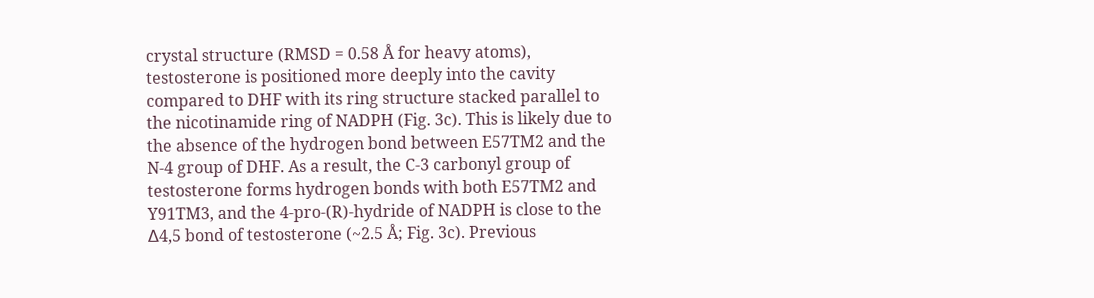crystal structure (RMSD = 0.58 Å for heavy atoms), testosterone is positioned more deeply into the cavity compared to DHF with its ring structure stacked parallel to the nicotinamide ring of NADPH (Fig. 3c). This is likely due to the absence of the hydrogen bond between E57TM2 and the N-4 group of DHF. As a result, the C-3 carbonyl group of testosterone forms hydrogen bonds with both E57TM2 and Y91TM3, and the 4-pro-(R)-hydride of NADPH is close to the ∆4,5 bond of testosterone (~2.5 Å; Fig. 3c). Previous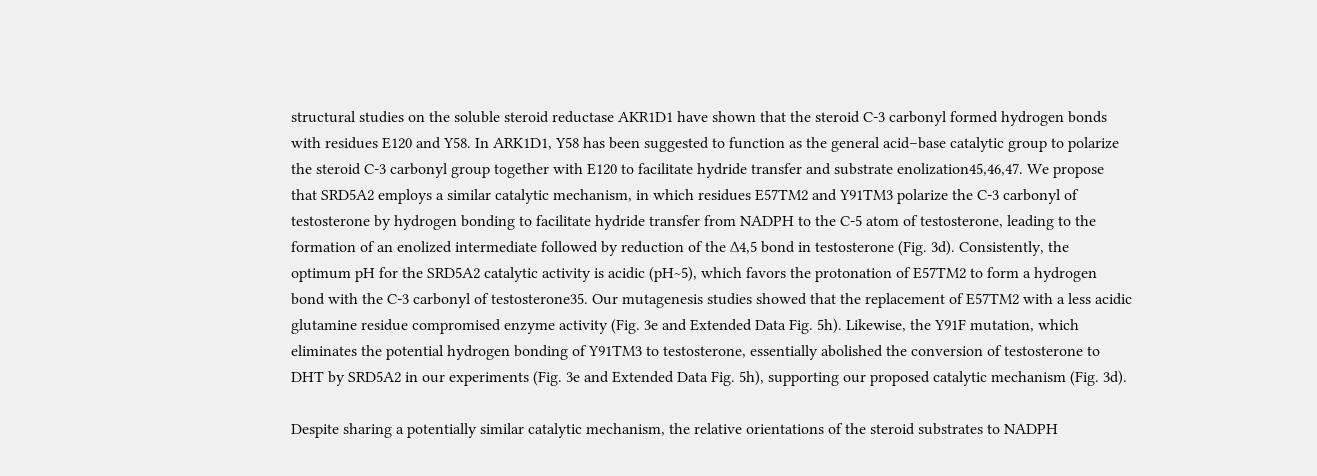structural studies on the soluble steroid reductase AKR1D1 have shown that the steroid C-3 carbonyl formed hydrogen bonds with residues E120 and Y58. In ARK1D1, Y58 has been suggested to function as the general acid–base catalytic group to polarize the steroid C-3 carbonyl group together with E120 to facilitate hydride transfer and substrate enolization45,46,47. We propose that SRD5A2 employs a similar catalytic mechanism, in which residues E57TM2 and Y91TM3 polarize the C-3 carbonyl of testosterone by hydrogen bonding to facilitate hydride transfer from NADPH to the C-5 atom of testosterone, leading to the formation of an enolized intermediate followed by reduction of the ∆4,5 bond in testosterone (Fig. 3d). Consistently, the optimum pH for the SRD5A2 catalytic activity is acidic (pH~5), which favors the protonation of E57TM2 to form a hydrogen bond with the C-3 carbonyl of testosterone35. Our mutagenesis studies showed that the replacement of E57TM2 with a less acidic glutamine residue compromised enzyme activity (Fig. 3e and Extended Data Fig. 5h). Likewise, the Y91F mutation, which eliminates the potential hydrogen bonding of Y91TM3 to testosterone, essentially abolished the conversion of testosterone to DHT by SRD5A2 in our experiments (Fig. 3e and Extended Data Fig. 5h), supporting our proposed catalytic mechanism (Fig. 3d).

Despite sharing a potentially similar catalytic mechanism, the relative orientations of the steroid substrates to NADPH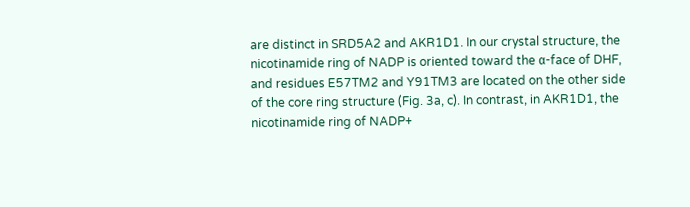are distinct in SRD5A2 and AKR1D1. In our crystal structure, the nicotinamide ring of NADP is oriented toward the α-face of DHF, and residues E57TM2 and Y91TM3 are located on the other side of the core ring structure (Fig. 3a, c). In contrast, in AKR1D1, the nicotinamide ring of NADP+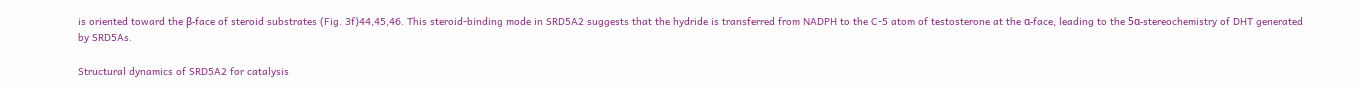is oriented toward the β-face of steroid substrates (Fig. 3f)44,45,46. This steroid-binding mode in SRD5A2 suggests that the hydride is transferred from NADPH to the C-5 atom of testosterone at the α-face, leading to the 5α-stereochemistry of DHT generated by SRD5As.

Structural dynamics of SRD5A2 for catalysis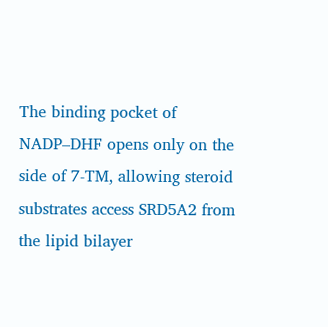The binding pocket of NADP–DHF opens only on the side of 7-TM, allowing steroid substrates access SRD5A2 from the lipid bilayer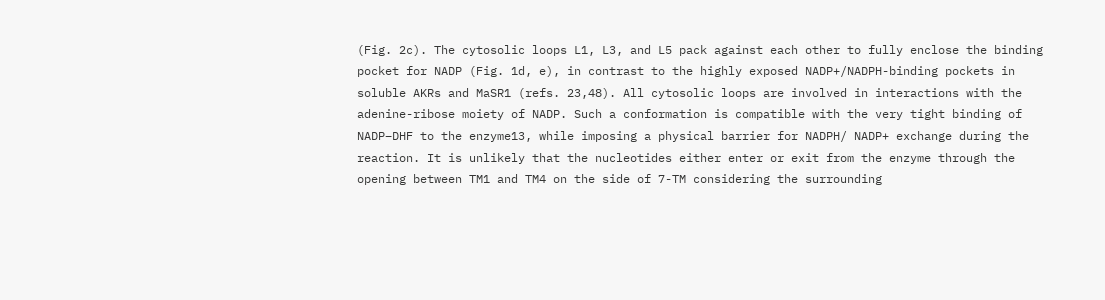(Fig. 2c). The cytosolic loops L1, L3, and L5 pack against each other to fully enclose the binding pocket for NADP (Fig. 1d, e), in contrast to the highly exposed NADP+/NADPH-binding pockets in soluble AKRs and MaSR1 (refs. 23,48). All cytosolic loops are involved in interactions with the adenine-ribose moiety of NADP. Such a conformation is compatible with the very tight binding of NADP–DHF to the enzyme13, while imposing a physical barrier for NADPH/ NADP+ exchange during the reaction. It is unlikely that the nucleotides either enter or exit from the enzyme through the opening between TM1 and TM4 on the side of 7-TM considering the surrounding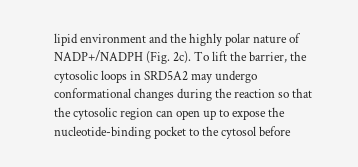lipid environment and the highly polar nature of NADP+/NADPH (Fig. 2c). To lift the barrier, the cytosolic loops in SRD5A2 may undergo conformational changes during the reaction so that the cytosolic region can open up to expose the nucleotide-binding pocket to the cytosol before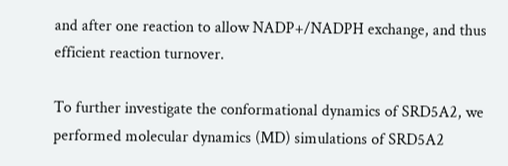and after one reaction to allow NADP+/NADPH exchange, and thus efficient reaction turnover.

To further investigate the conformational dynamics of SRD5A2, we performed molecular dynamics (MD) simulations of SRD5A2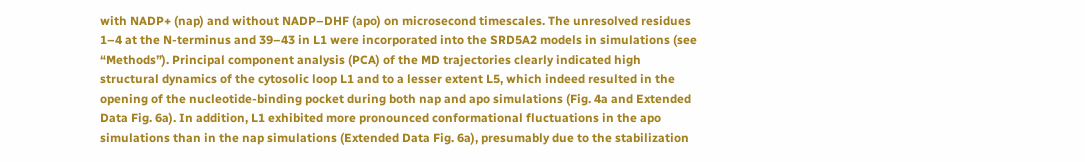with NADP+ (nap) and without NADP–DHF (apo) on microsecond timescales. The unresolved residues 1–4 at the N-terminus and 39–43 in L1 were incorporated into the SRD5A2 models in simulations (see “Methods”). Principal component analysis (PCA) of the MD trajectories clearly indicated high structural dynamics of the cytosolic loop L1 and to a lesser extent L5, which indeed resulted in the opening of the nucleotide-binding pocket during both nap and apo simulations (Fig. 4a and Extended Data Fig. 6a). In addition, L1 exhibited more pronounced conformational fluctuations in the apo simulations than in the nap simulations (Extended Data Fig. 6a), presumably due to the stabilization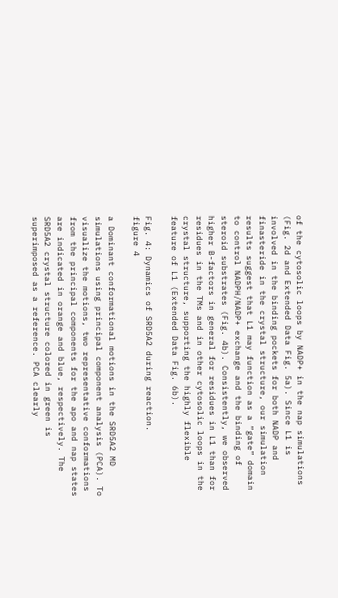of the cytosolic loops by NADP+ in the nap simulations (Fig. 2d and Extended Data Fig. 5a). Since L1 is involved in the binding pockets for both NADP and finasteride in the crystal structure, our simulation results suggest that L1 may function as a “gate” domain to control NADPH/NADP+ exchange and the binding of steroid substrates (Fig. 4b). Consistently, we observed higher B-factors in general for residues in L1 than for residues in the TMs and in other cytosolic loops in the crystal structure, supporting the highly flexible feature of L1 (Extended Data Fig. 6b).

Fig. 4: Dynamics of SRD5A2 during reaction.
figure 4

a Dominant conformational motions in the SRD5A2 MD simulations using principal component analysis (PCA). To visualize the motions, two representative conformations from the principal components for the apo and nap states are indicated in orange and blue, respectively. The SRD5A2 crystal structure colored in green is superimposed as a reference. PCA clearly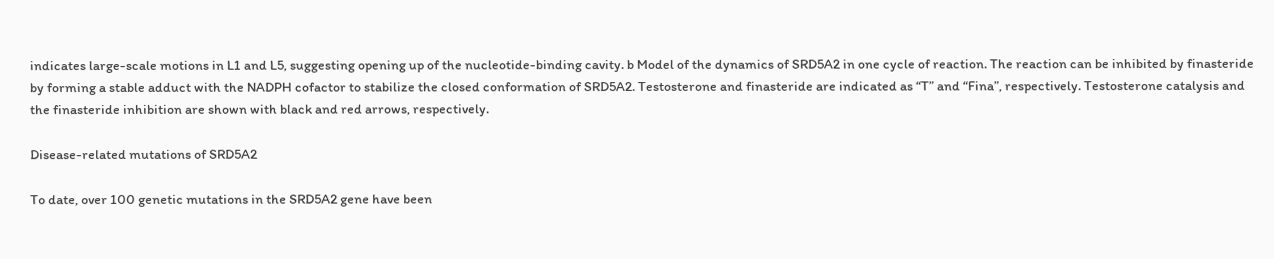indicates large-scale motions in L1 and L5, suggesting opening up of the nucleotide-binding cavity. b Model of the dynamics of SRD5A2 in one cycle of reaction. The reaction can be inhibited by finasteride by forming a stable adduct with the NADPH cofactor to stabilize the closed conformation of SRD5A2. Testosterone and finasteride are indicated as “T” and “Fina”, respectively. Testosterone catalysis and the finasteride inhibition are shown with black and red arrows, respectively.

Disease-related mutations of SRD5A2

To date, over 100 genetic mutations in the SRD5A2 gene have been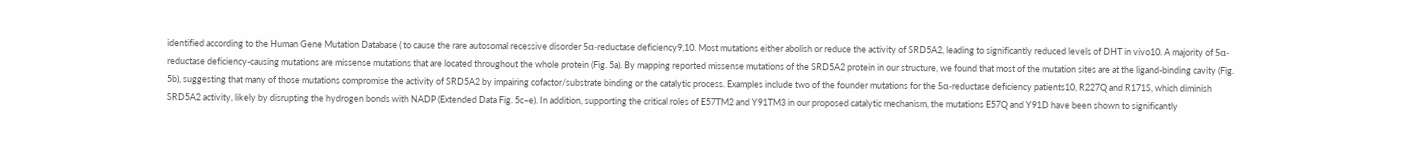identified according to the Human Gene Mutation Database ( to cause the rare autosomal recessive disorder 5α-reductase deficiency9,10. Most mutations either abolish or reduce the activity of SRD5A2, leading to significantly reduced levels of DHT in vivo10. A majority of 5α-reductase deficiency-causing mutations are missense mutations that are located throughout the whole protein (Fig. 5a). By mapping reported missense mutations of the SRD5A2 protein in our structure, we found that most of the mutation sites are at the ligand-binding cavity (Fig. 5b), suggesting that many of those mutations compromise the activity of SRD5A2 by impairing cofactor/substrate binding or the catalytic process. Examples include two of the founder mutations for the 5α-reductase deficiency patients10, R227Q and R171S, which diminish SRD5A2 activity, likely by disrupting the hydrogen bonds with NADP (Extended Data Fig. 5c–e). In addition, supporting the critical roles of E57TM2 and Y91TM3 in our proposed catalytic mechanism, the mutations E57Q and Y91D have been shown to significantly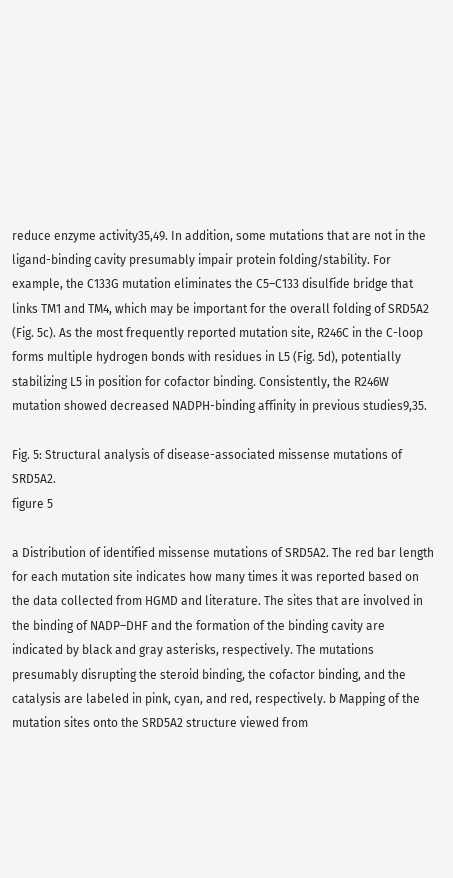reduce enzyme activity35,49. In addition, some mutations that are not in the ligand-binding cavity presumably impair protein folding/stability. For example, the C133G mutation eliminates the C5–C133 disulfide bridge that links TM1 and TM4, which may be important for the overall folding of SRD5A2 (Fig. 5c). As the most frequently reported mutation site, R246C in the C-loop forms multiple hydrogen bonds with residues in L5 (Fig. 5d), potentially stabilizing L5 in position for cofactor binding. Consistently, the R246W mutation showed decreased NADPH-binding affinity in previous studies9,35.

Fig. 5: Structural analysis of disease-associated missense mutations of SRD5A2.
figure 5

a Distribution of identified missense mutations of SRD5A2. The red bar length for each mutation site indicates how many times it was reported based on the data collected from HGMD and literature. The sites that are involved in the binding of NADP–DHF and the formation of the binding cavity are indicated by black and gray asterisks, respectively. The mutations presumably disrupting the steroid binding, the cofactor binding, and the catalysis are labeled in pink, cyan, and red, respectively. b Mapping of the mutation sites onto the SRD5A2 structure viewed from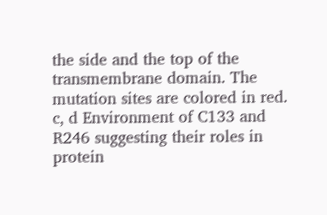the side and the top of the transmembrane domain. The mutation sites are colored in red. c, d Environment of C133 and R246 suggesting their roles in protein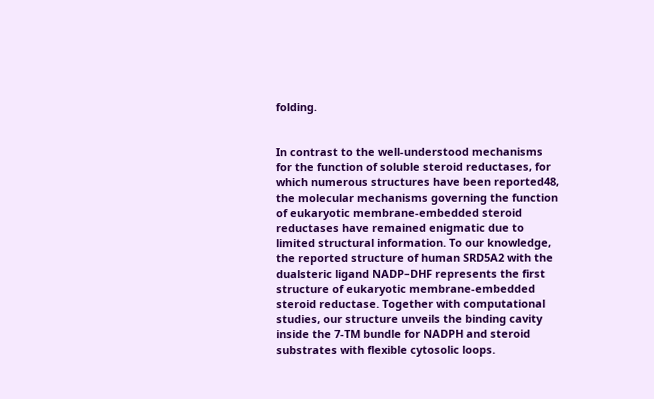folding.


In contrast to the well-understood mechanisms for the function of soluble steroid reductases, for which numerous structures have been reported48, the molecular mechanisms governing the function of eukaryotic membrane-embedded steroid reductases have remained enigmatic due to limited structural information. To our knowledge, the reported structure of human SRD5A2 with the dualsteric ligand NADP–DHF represents the first structure of eukaryotic membrane-embedded steroid reductase. Together with computational studies, our structure unveils the binding cavity inside the 7-TM bundle for NADPH and steroid substrates with flexible cytosolic loops.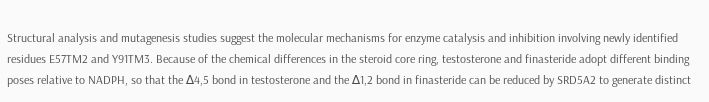Structural analysis and mutagenesis studies suggest the molecular mechanisms for enzyme catalysis and inhibition involving newly identified residues E57TM2 and Y91TM3. Because of the chemical differences in the steroid core ring, testosterone and finasteride adopt different binding poses relative to NADPH, so that the ∆4,5 bond in testosterone and the ∆1,2 bond in finasteride can be reduced by SRD5A2 to generate distinct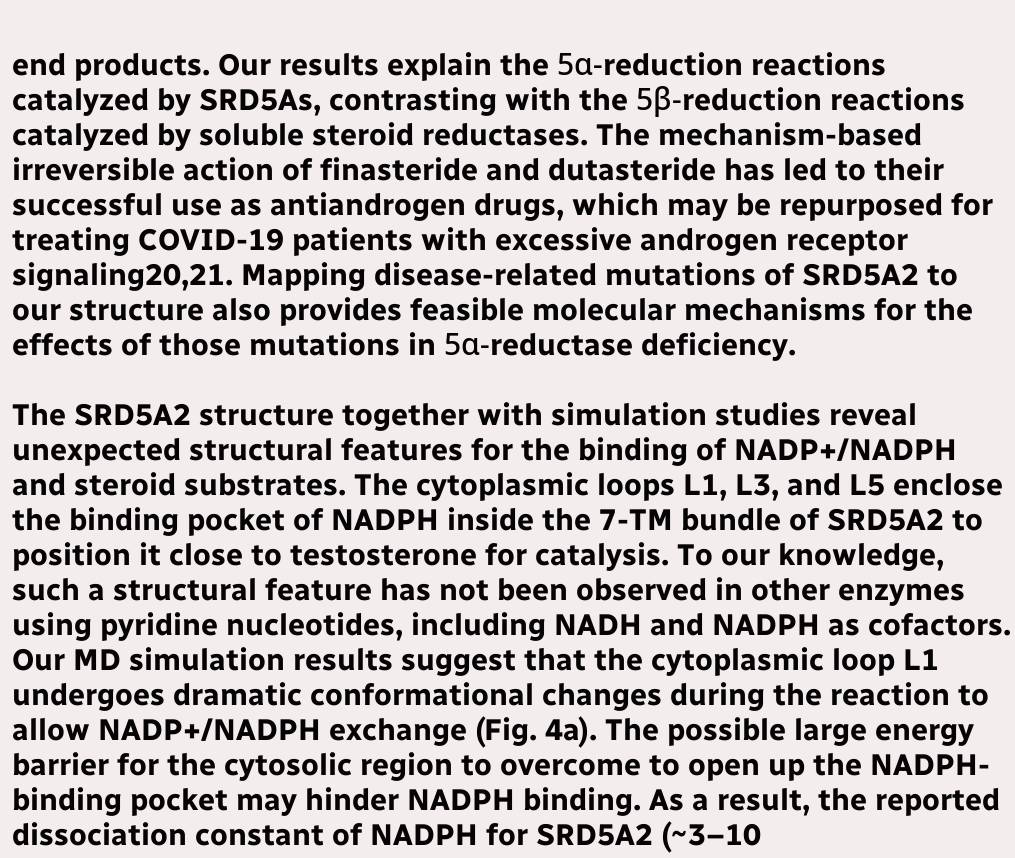end products. Our results explain the 5α-reduction reactions catalyzed by SRD5As, contrasting with the 5β-reduction reactions catalyzed by soluble steroid reductases. The mechanism-based irreversible action of finasteride and dutasteride has led to their successful use as antiandrogen drugs, which may be repurposed for treating COVID-19 patients with excessive androgen receptor signaling20,21. Mapping disease-related mutations of SRD5A2 to our structure also provides feasible molecular mechanisms for the effects of those mutations in 5α-reductase deficiency.

The SRD5A2 structure together with simulation studies reveal unexpected structural features for the binding of NADP+/NADPH and steroid substrates. The cytoplasmic loops L1, L3, and L5 enclose the binding pocket of NADPH inside the 7-TM bundle of SRD5A2 to position it close to testosterone for catalysis. To our knowledge, such a structural feature has not been observed in other enzymes using pyridine nucleotides, including NADH and NADPH as cofactors. Our MD simulation results suggest that the cytoplasmic loop L1 undergoes dramatic conformational changes during the reaction to allow NADP+/NADPH exchange (Fig. 4a). The possible large energy barrier for the cytosolic region to overcome to open up the NADPH-binding pocket may hinder NADPH binding. As a result, the reported dissociation constant of NADPH for SRD5A2 (~3–10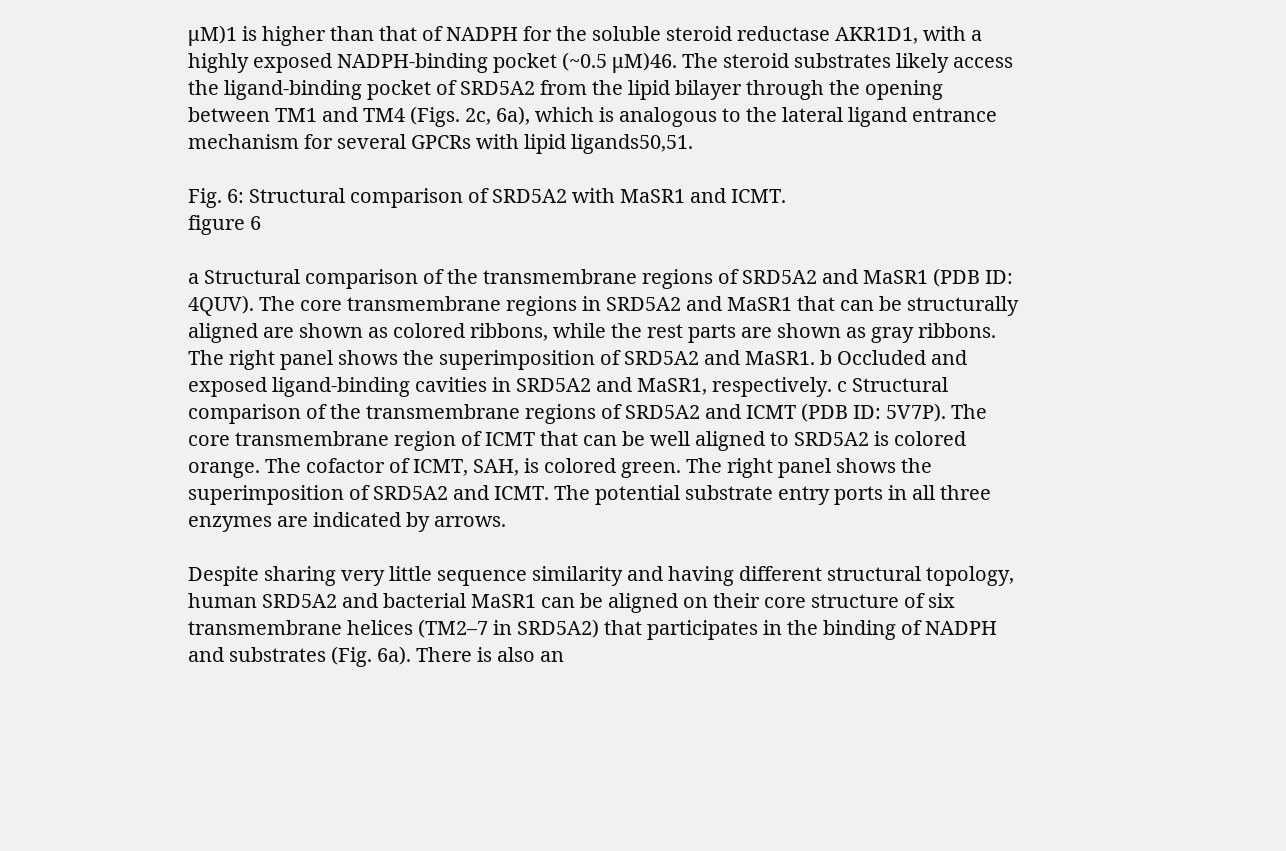μM)1 is higher than that of NADPH for the soluble steroid reductase AKR1D1, with a highly exposed NADPH-binding pocket (~0.5 μM)46. The steroid substrates likely access the ligand-binding pocket of SRD5A2 from the lipid bilayer through the opening between TM1 and TM4 (Figs. 2c, 6a), which is analogous to the lateral ligand entrance mechanism for several GPCRs with lipid ligands50,51.

Fig. 6: Structural comparison of SRD5A2 with MaSR1 and ICMT.
figure 6

a Structural comparison of the transmembrane regions of SRD5A2 and MaSR1 (PDB ID: 4QUV). The core transmembrane regions in SRD5A2 and MaSR1 that can be structurally aligned are shown as colored ribbons, while the rest parts are shown as gray ribbons. The right panel shows the superimposition of SRD5A2 and MaSR1. b Occluded and exposed ligand-binding cavities in SRD5A2 and MaSR1, respectively. c Structural comparison of the transmembrane regions of SRD5A2 and ICMT (PDB ID: 5V7P). The core transmembrane region of ICMT that can be well aligned to SRD5A2 is colored orange. The cofactor of ICMT, SAH, is colored green. The right panel shows the superimposition of SRD5A2 and ICMT. The potential substrate entry ports in all three enzymes are indicated by arrows.

Despite sharing very little sequence similarity and having different structural topology, human SRD5A2 and bacterial MaSR1 can be aligned on their core structure of six transmembrane helices (TM2–7 in SRD5A2) that participates in the binding of NADPH and substrates (Fig. 6a). There is also an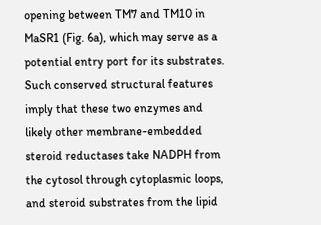opening between TM7 and TM10 in MaSR1 (Fig. 6a), which may serve as a potential entry port for its substrates. Such conserved structural features imply that these two enzymes and likely other membrane-embedded steroid reductases take NADPH from the cytosol through cytoplasmic loops, and steroid substrates from the lipid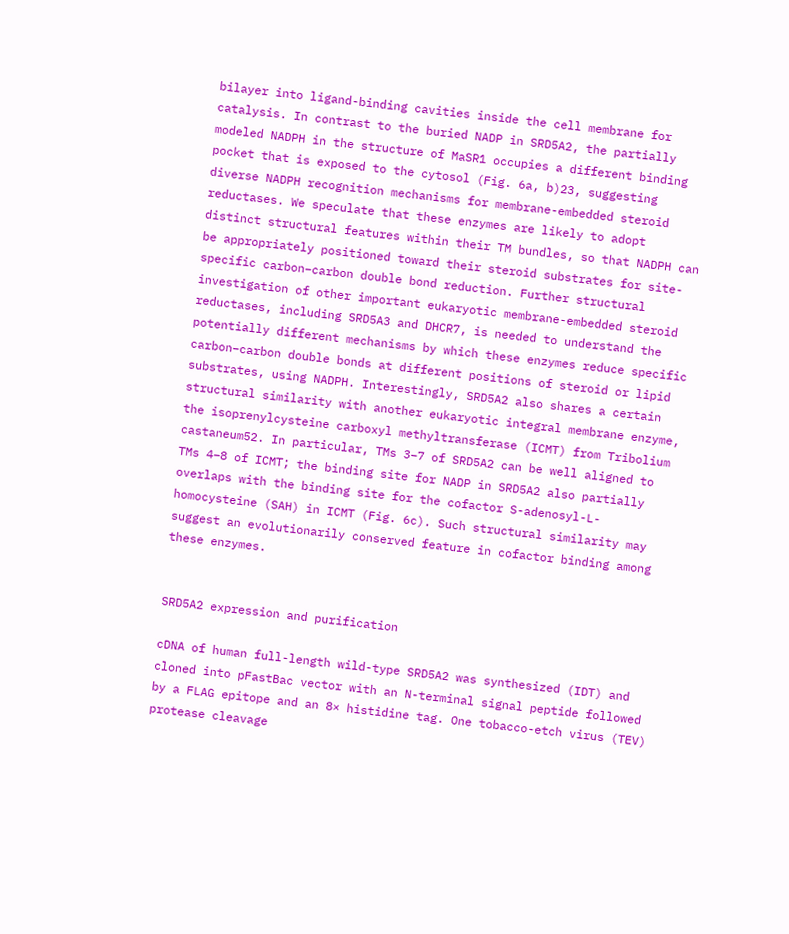bilayer into ligand-binding cavities inside the cell membrane for catalysis. In contrast to the buried NADP in SRD5A2, the partially modeled NADPH in the structure of MaSR1 occupies a different binding pocket that is exposed to the cytosol (Fig. 6a, b)23, suggesting diverse NADPH recognition mechanisms for membrane-embedded steroid reductases. We speculate that these enzymes are likely to adopt distinct structural features within their TM bundles, so that NADPH can be appropriately positioned toward their steroid substrates for site-specific carbon–carbon double bond reduction. Further structural investigation of other important eukaryotic membrane-embedded steroid reductases, including SRD5A3 and DHCR7, is needed to understand the potentially different mechanisms by which these enzymes reduce specific carbon–carbon double bonds at different positions of steroid or lipid substrates, using NADPH. Interestingly, SRD5A2 also shares a certain structural similarity with another eukaryotic integral membrane enzyme, the isoprenylcysteine carboxyl methyltransferase (ICMT) from Tribolium castaneum52. In particular, TMs 3–7 of SRD5A2 can be well aligned to TMs 4–8 of ICMT; the binding site for NADP in SRD5A2 also partially overlaps with the binding site for the cofactor S-adenosyl-L-homocysteine (SAH) in ICMT (Fig. 6c). Such structural similarity may suggest an evolutionarily conserved feature in cofactor binding among these enzymes.


SRD5A2 expression and purification

cDNA of human full-length wild-type SRD5A2 was synthesized (IDT) and cloned into pFastBac vector with an N-terminal signal peptide followed by a FLAG epitope and an 8× histidine tag. One tobacco-etch virus (TEV) protease cleavage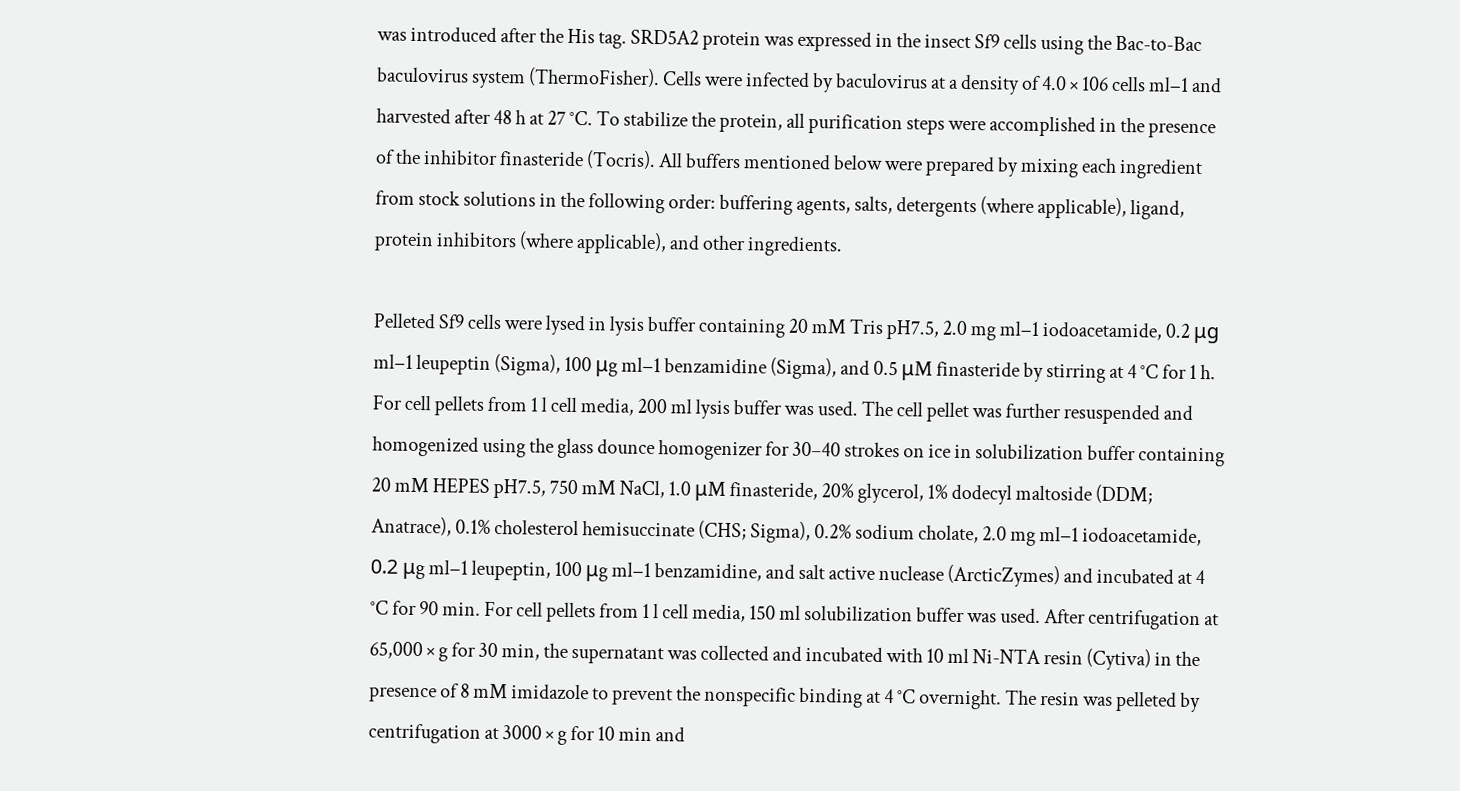was introduced after the His tag. SRD5A2 protein was expressed in the insect Sf9 cells using the Bac-to-Bac baculovirus system (ThermoFisher). Cells were infected by baculovirus at a density of 4.0 × 106 cells ml−1 and harvested after 48 h at 27 °C. To stabilize the protein, all purification steps were accomplished in the presence of the inhibitor finasteride (Tocris). All buffers mentioned below were prepared by mixing each ingredient from stock solutions in the following order: buffering agents, salts, detergents (where applicable), ligand, protein inhibitors (where applicable), and other ingredients.

Pelleted Sf9 cells were lysed in lysis buffer containing 20 mM Tris pH7.5, 2.0 mg ml−1 iodoacetamide, 0.2 μg ml−1 leupeptin (Sigma), 100 μg ml−1 benzamidine (Sigma), and 0.5 μM finasteride by stirring at 4 °C for 1 h. For cell pellets from 1 l cell media, 200 ml lysis buffer was used. The cell pellet was further resuspended and homogenized using the glass dounce homogenizer for 30–40 strokes on ice in solubilization buffer containing 20 mM HEPES pH7.5, 750 mM NaCl, 1.0 μM finasteride, 20% glycerol, 1% dodecyl maltoside (DDM; Anatrace), 0.1% cholesterol hemisuccinate (CHS; Sigma), 0.2% sodium cholate, 2.0 mg ml−1 iodoacetamide, 0.2 μg ml−1 leupeptin, 100 μg ml−1 benzamidine, and salt active nuclease (ArcticZymes) and incubated at 4 °C for 90 min. For cell pellets from 1 l cell media, 150 ml solubilization buffer was used. After centrifugation at 65,000 × g for 30 min, the supernatant was collected and incubated with 10 ml Ni-NTA resin (Cytiva) in the presence of 8 mM imidazole to prevent the nonspecific binding at 4 °C overnight. The resin was pelleted by centrifugation at 3000 × g for 10 min and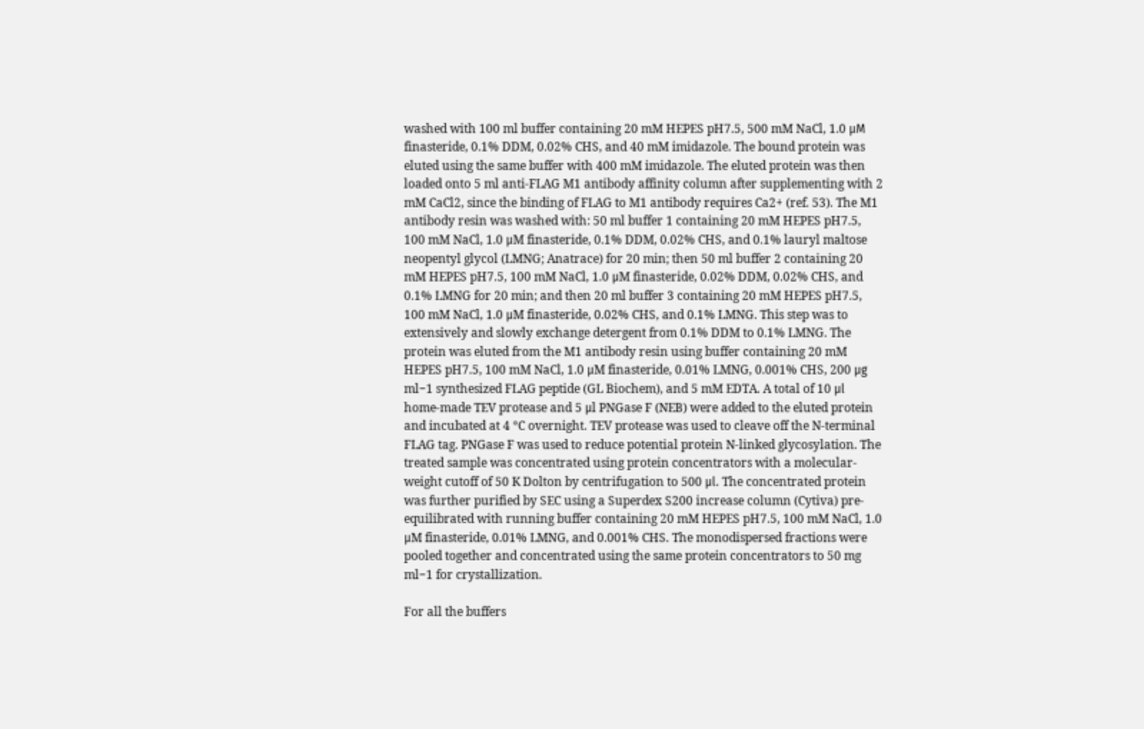washed with 100 ml buffer containing 20 mM HEPES pH7.5, 500 mM NaCl, 1.0 μM finasteride, 0.1% DDM, 0.02% CHS, and 40 mM imidazole. The bound protein was eluted using the same buffer with 400 mM imidazole. The eluted protein was then loaded onto 5 ml anti-FLAG M1 antibody affinity column after supplementing with 2 mM CaCl2, since the binding of FLAG to M1 antibody requires Ca2+ (ref. 53). The M1 antibody resin was washed with: 50 ml buffer 1 containing 20 mM HEPES pH7.5, 100 mM NaCl, 1.0 μM finasteride, 0.1% DDM, 0.02% CHS, and 0.1% lauryl maltose neopentyl glycol (LMNG; Anatrace) for 20 min; then 50 ml buffer 2 containing 20 mM HEPES pH7.5, 100 mM NaCl, 1.0 μM finasteride, 0.02% DDM, 0.02% CHS, and 0.1% LMNG for 20 min; and then 20 ml buffer 3 containing 20 mM HEPES pH7.5, 100 mM NaCl, 1.0 μM finasteride, 0.02% CHS, and 0.1% LMNG. This step was to extensively and slowly exchange detergent from 0.1% DDM to 0.1% LMNG. The protein was eluted from the M1 antibody resin using buffer containing 20 mM HEPES pH7.5, 100 mM NaCl, 1.0 μM finasteride, 0.01% LMNG, 0.001% CHS, 200 μg ml−1 synthesized FLAG peptide (GL Biochem), and 5 mM EDTA. A total of 10 μl home-made TEV protease and 5 μl PNGase F (NEB) were added to the eluted protein and incubated at 4 °C overnight. TEV protease was used to cleave off the N-terminal FLAG tag. PNGase F was used to reduce potential protein N-linked glycosylation. The treated sample was concentrated using protein concentrators with a molecular-weight cutoff of 50 K Dolton by centrifugation to 500 μl. The concentrated protein was further purified by SEC using a Superdex S200 increase column (Cytiva) pre-equilibrated with running buffer containing 20 mM HEPES pH7.5, 100 mM NaCl, 1.0 μM finasteride, 0.01% LMNG, and 0.001% CHS. The monodispersed fractions were pooled together and concentrated using the same protein concentrators to 50 mg ml−1 for crystallization.

For all the buffers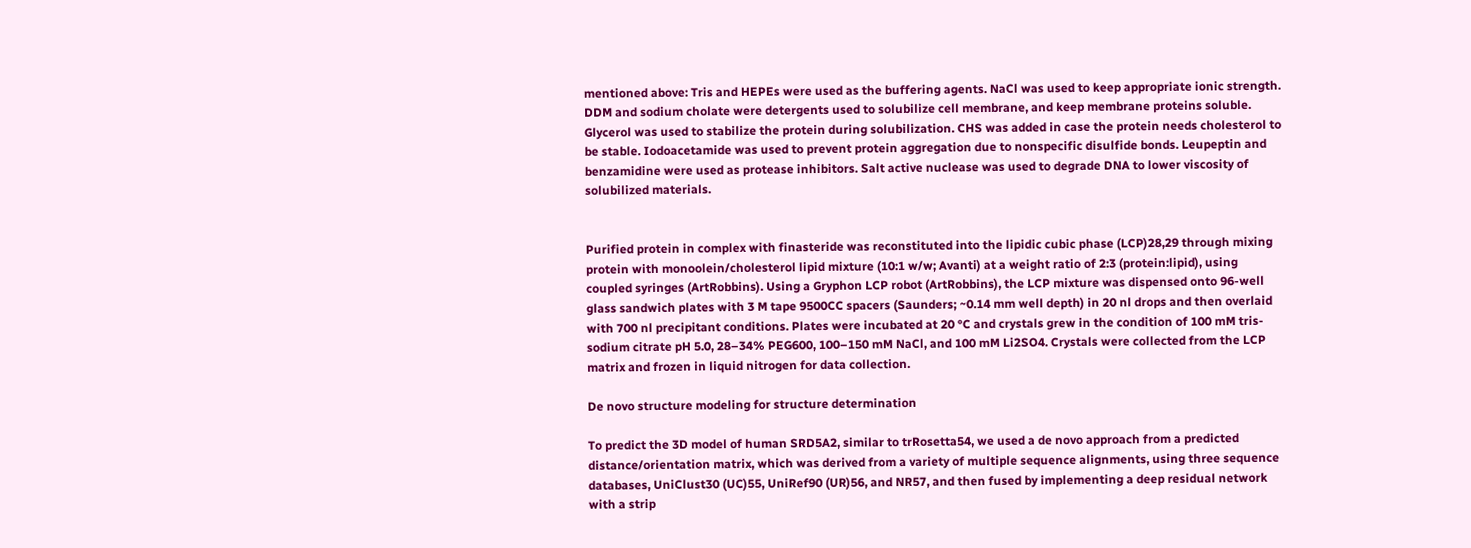mentioned above: Tris and HEPEs were used as the buffering agents. NaCl was used to keep appropriate ionic strength. DDM and sodium cholate were detergents used to solubilize cell membrane, and keep membrane proteins soluble. Glycerol was used to stabilize the protein during solubilization. CHS was added in case the protein needs cholesterol to be stable. Iodoacetamide was used to prevent protein aggregation due to nonspecific disulfide bonds. Leupeptin and benzamidine were used as protease inhibitors. Salt active nuclease was used to degrade DNA to lower viscosity of solubilized materials.


Purified protein in complex with finasteride was reconstituted into the lipidic cubic phase (LCP)28,29 through mixing protein with monoolein/cholesterol lipid mixture (10:1 w/w; Avanti) at a weight ratio of 2:3 (protein:lipid), using coupled syringes (ArtRobbins). Using a Gryphon LCP robot (ArtRobbins), the LCP mixture was dispensed onto 96-well glass sandwich plates with 3 M tape 9500CC spacers (Saunders; ~0.14 mm well depth) in 20 nl drops and then overlaid with 700 nl precipitant conditions. Plates were incubated at 20 °C and crystals grew in the condition of 100 mM tris-sodium citrate pH 5.0, 28–34% PEG600, 100–150 mM NaCl, and 100 mM Li2SO4. Crystals were collected from the LCP matrix and frozen in liquid nitrogen for data collection.

De novo structure modeling for structure determination

To predict the 3D model of human SRD5A2, similar to trRosetta54, we used a de novo approach from a predicted distance/orientation matrix, which was derived from a variety of multiple sequence alignments, using three sequence databases, UniClust30 (UC)55, UniRef90 (UR)56, and NR57, and then fused by implementing a deep residual network with a strip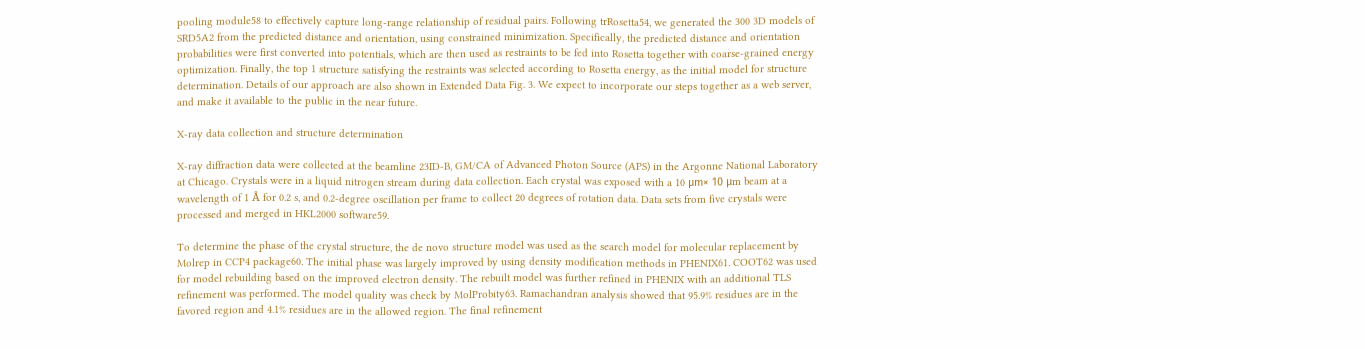pooling module58 to effectively capture long-range relationship of residual pairs. Following trRosetta54, we generated the 300 3D models of SRD5A2 from the predicted distance and orientation, using constrained minimization. Specifically, the predicted distance and orientation probabilities were first converted into potentials, which are then used as restraints to be fed into Rosetta together with coarse-grained energy optimization. Finally, the top 1 structure satisfying the restraints was selected according to Rosetta energy, as the initial model for structure determination. Details of our approach are also shown in Extended Data Fig. 3. We expect to incorporate our steps together as a web server, and make it available to the public in the near future.

X-ray data collection and structure determination

X-ray diffraction data were collected at the beamline 23ID-B, GM/CA of Advanced Photon Source (APS) in the Argonne National Laboratory at Chicago. Crystals were in a liquid nitrogen stream during data collection. Each crystal was exposed with a 10 μm× 10 μm beam at a wavelength of 1 Å for 0.2 s, and 0.2-degree oscillation per frame to collect 20 degrees of rotation data. Data sets from five crystals were processed and merged in HKL2000 software59.

To determine the phase of the crystal structure, the de novo structure model was used as the search model for molecular replacement by Molrep in CCP4 package60. The initial phase was largely improved by using density modification methods in PHENIX61. COOT62 was used for model rebuilding based on the improved electron density. The rebuilt model was further refined in PHENIX with an additional TLS refinement was performed. The model quality was check by MolProbity63. Ramachandran analysis showed that 95.9% residues are in the favored region and 4.1% residues are in the allowed region. The final refinement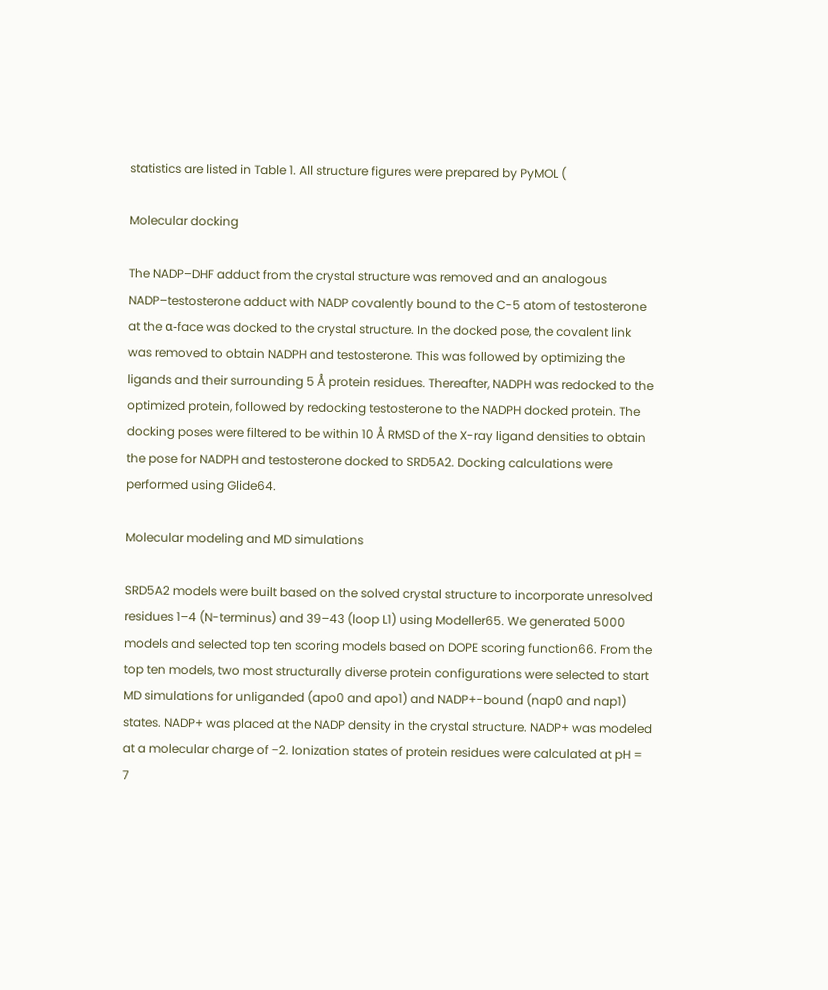statistics are listed in Table 1. All structure figures were prepared by PyMOL (

Molecular docking

The NADP–DHF adduct from the crystal structure was removed and an analogous NADP–testosterone adduct with NADP covalently bound to the C-5 atom of testosterone at the α-face was docked to the crystal structure. In the docked pose, the covalent link was removed to obtain NADPH and testosterone. This was followed by optimizing the ligands and their surrounding 5 Å protein residues. Thereafter, NADPH was redocked to the optimized protein, followed by redocking testosterone to the NADPH docked protein. The docking poses were filtered to be within 10 Å RMSD of the X-ray ligand densities to obtain the pose for NADPH and testosterone docked to SRD5A2. Docking calculations were performed using Glide64.

Molecular modeling and MD simulations

SRD5A2 models were built based on the solved crystal structure to incorporate unresolved residues 1–4 (N-terminus) and 39–43 (loop L1) using Modeller65. We generated 5000 models and selected top ten scoring models based on DOPE scoring function66. From the top ten models, two most structurally diverse protein configurations were selected to start MD simulations for unliganded (apo0 and apo1) and NADP+-bound (nap0 and nap1) states. NADP+ was placed at the NADP density in the crystal structure. NADP+ was modeled at a molecular charge of −2. Ionization states of protein residues were calculated at pH = 7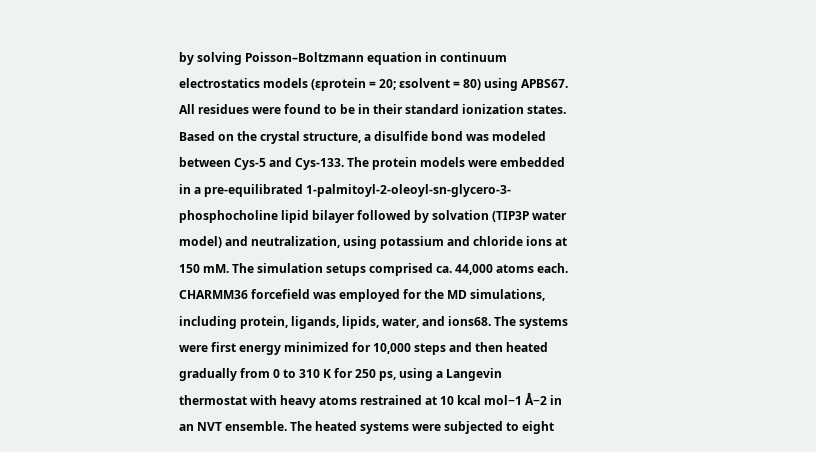by solving Poisson–Boltzmann equation in continuum electrostatics models (εprotein = 20; εsolvent = 80) using APBS67. All residues were found to be in their standard ionization states. Based on the crystal structure, a disulfide bond was modeled between Cys-5 and Cys-133. The protein models were embedded in a pre-equilibrated 1-palmitoyl-2-oleoyl-sn-glycero-3-phosphocholine lipid bilayer followed by solvation (TIP3P water model) and neutralization, using potassium and chloride ions at 150 mM. The simulation setups comprised ca. 44,000 atoms each. CHARMM36 forcefield was employed for the MD simulations, including protein, ligands, lipids, water, and ions68. The systems were first energy minimized for 10,000 steps and then heated gradually from 0 to 310 K for 250 ps, using a Langevin thermostat with heavy atoms restrained at 10 kcal mol−1 Å−2 in an NVT ensemble. The heated systems were subjected to eight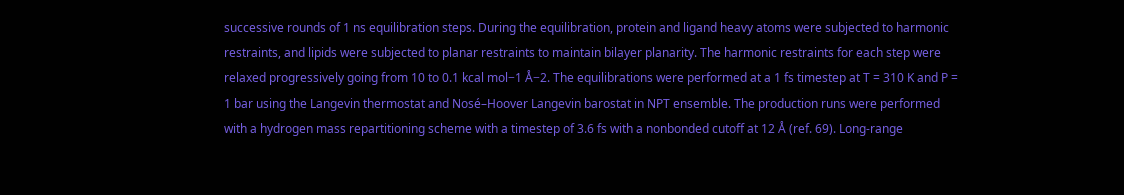successive rounds of 1 ns equilibration steps. During the equilibration, protein and ligand heavy atoms were subjected to harmonic restraints, and lipids were subjected to planar restraints to maintain bilayer planarity. The harmonic restraints for each step were relaxed progressively going from 10 to 0.1 kcal mol−1 Å−2. The equilibrations were performed at a 1 fs timestep at T = 310 K and P = 1 bar using the Langevin thermostat and Nosé–Hoover Langevin barostat in NPT ensemble. The production runs were performed with a hydrogen mass repartitioning scheme with a timestep of 3.6 fs with a nonbonded cutoff at 12 Å (ref. 69). Long-range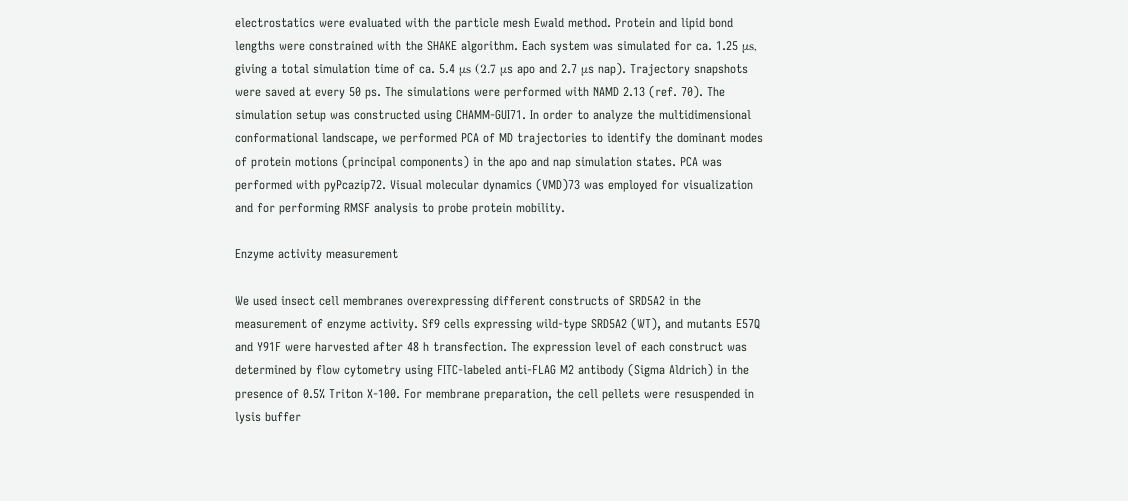electrostatics were evaluated with the particle mesh Ewald method. Protein and lipid bond lengths were constrained with the SHAKE algorithm. Each system was simulated for ca. 1.25 μs, giving a total simulation time of ca. 5.4 μs (2.7 μs apo and 2.7 μs nap). Trajectory snapshots were saved at every 50 ps. The simulations were performed with NAMD 2.13 (ref. 70). The simulation setup was constructed using CHAMM-GUI71. In order to analyze the multidimensional conformational landscape, we performed PCA of MD trajectories to identify the dominant modes of protein motions (principal components) in the apo and nap simulation states. PCA was performed with pyPcazip72. Visual molecular dynamics (VMD)73 was employed for visualization and for performing RMSF analysis to probe protein mobility.

Enzyme activity measurement

We used insect cell membranes overexpressing different constructs of SRD5A2 in the measurement of enzyme activity. Sf9 cells expressing wild-type SRD5A2 (WT), and mutants E57Q and Y91F were harvested after 48 h transfection. The expression level of each construct was determined by flow cytometry using FITC-labeled anti-FLAG M2 antibody (Sigma Aldrich) in the presence of 0.5% Triton X-100. For membrane preparation, the cell pellets were resuspended in lysis buffer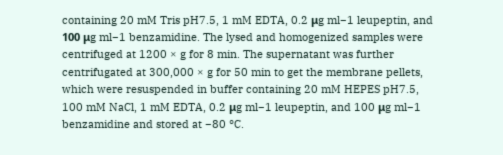containing 20 mM Tris pH7.5, 1 mM EDTA, 0.2 μg ml−1 leupeptin, and 100 μg ml−1 benzamidine. The lysed and homogenized samples were centrifuged at 1200 × g for 8 min. The supernatant was further centrifugated at 300,000 × g for 50 min to get the membrane pellets, which were resuspended in buffer containing 20 mM HEPES pH7.5, 100 mM NaCl, 1 mM EDTA, 0.2 μg ml−1 leupeptin, and 100 μg ml−1 benzamidine and stored at −80 °C.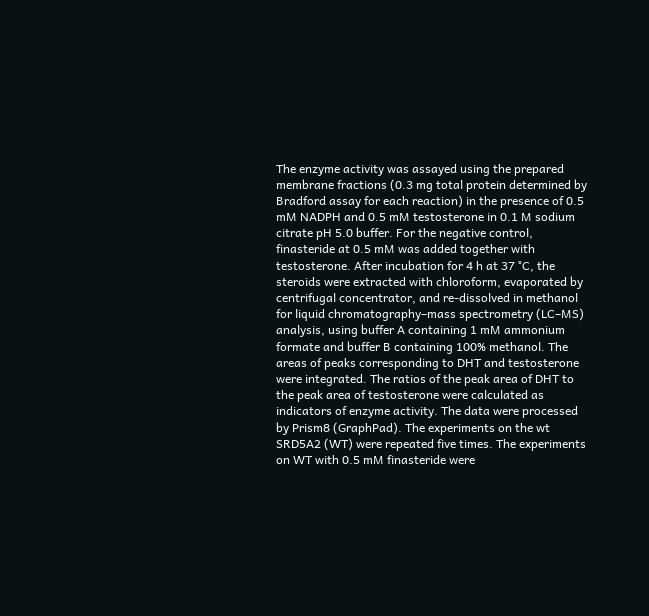The enzyme activity was assayed using the prepared membrane fractions (0.3 mg total protein determined by Bradford assay for each reaction) in the presence of 0.5 mM NADPH and 0.5 mM testosterone in 0.1 M sodium citrate pH 5.0 buffer. For the negative control, finasteride at 0.5 mM was added together with testosterone. After incubation for 4 h at 37 °C, the steroids were extracted with chloroform, evaporated by centrifugal concentrator, and re-dissolved in methanol for liquid chromatography–mass spectrometry (LC–MS) analysis, using buffer A containing 1 mM ammonium formate and buffer B containing 100% methanol. The areas of peaks corresponding to DHT and testosterone were integrated. The ratios of the peak area of DHT to the peak area of testosterone were calculated as indicators of enzyme activity. The data were processed by Prism8 (GraphPad). The experiments on the wt SRD5A2 (WT) were repeated five times. The experiments on WT with 0.5 mM finasteride were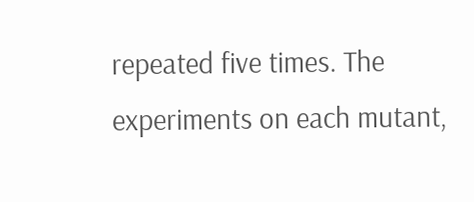repeated five times. The experiments on each mutant,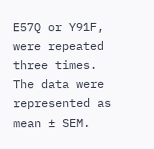E57Q or Y91F, were repeated three times. The data were represented as mean ± SEM.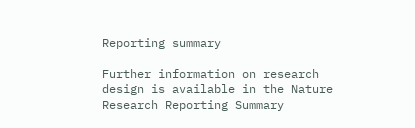Reporting summary

Further information on research design is available in the Nature Research Reporting Summary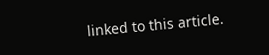linked to this article.